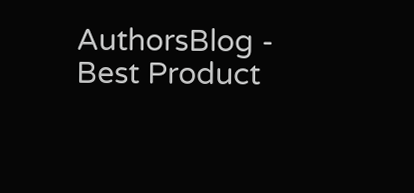AuthorsBlog - Best Product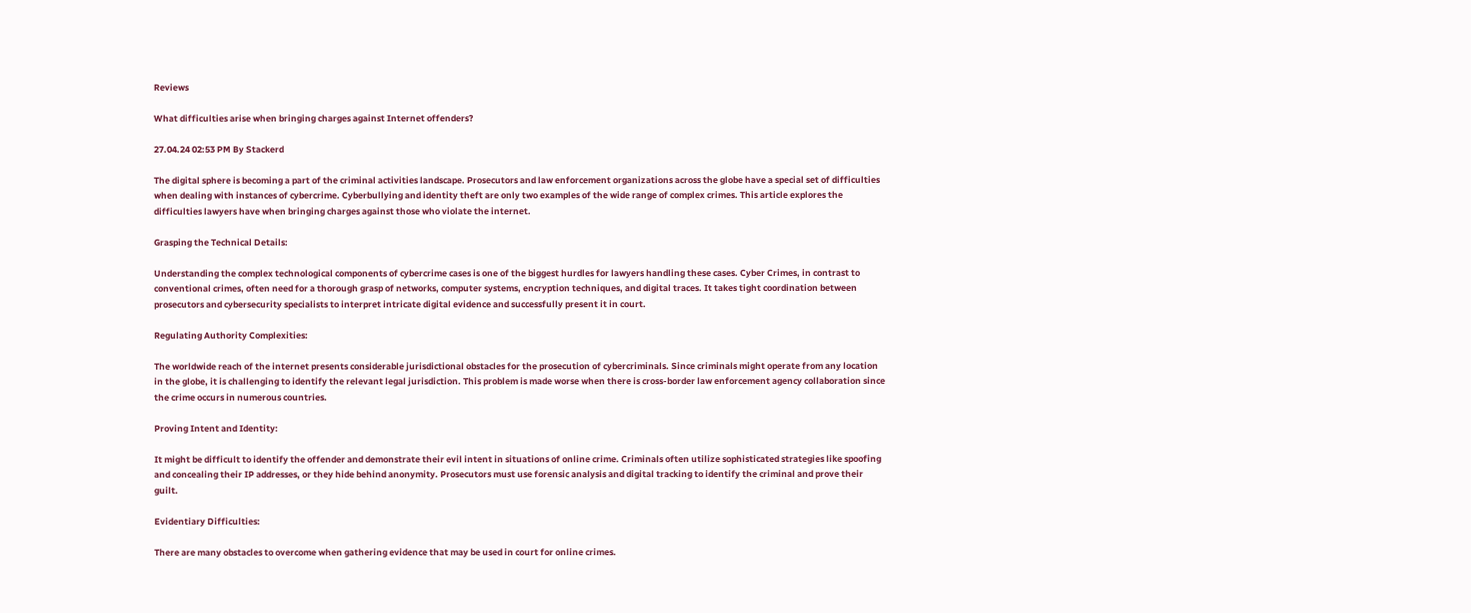Reviews

What difficulties arise when bringing charges against Internet offenders?

27.04.24 02:53 PM By Stackerd

The digital sphere is becoming a part of the criminal activities landscape. Prosecutors and law enforcement organizations across the globe have a special set of difficulties when dealing with instances of cybercrime. Cyberbullying and identity theft are only two examples of the wide range of complex crimes. This article explores the difficulties lawyers have when bringing charges against those who violate the internet.

Grasping the Technical Details:

Understanding the complex technological components of cybercrime cases is one of the biggest hurdles for lawyers handling these cases. Cyber Crimes, in contrast to conventional crimes, often need for a thorough grasp of networks, computer systems, encryption techniques, and digital traces. It takes tight coordination between prosecutors and cybersecurity specialists to interpret intricate digital evidence and successfully present it in court.

Regulating Authority Complexities:

The worldwide reach of the internet presents considerable jurisdictional obstacles for the prosecution of cybercriminals. Since criminals might operate from any location in the globe, it is challenging to identify the relevant legal jurisdiction. This problem is made worse when there is cross-border law enforcement agency collaboration since the crime occurs in numerous countries.

Proving Intent and Identity:

It might be difficult to identify the offender and demonstrate their evil intent in situations of online crime. Criminals often utilize sophisticated strategies like spoofing and concealing their IP addresses, or they hide behind anonymity. Prosecutors must use forensic analysis and digital tracking to identify the criminal and prove their guilt.

Evidentiary Difficulties:

There are many obstacles to overcome when gathering evidence that may be used in court for online crimes.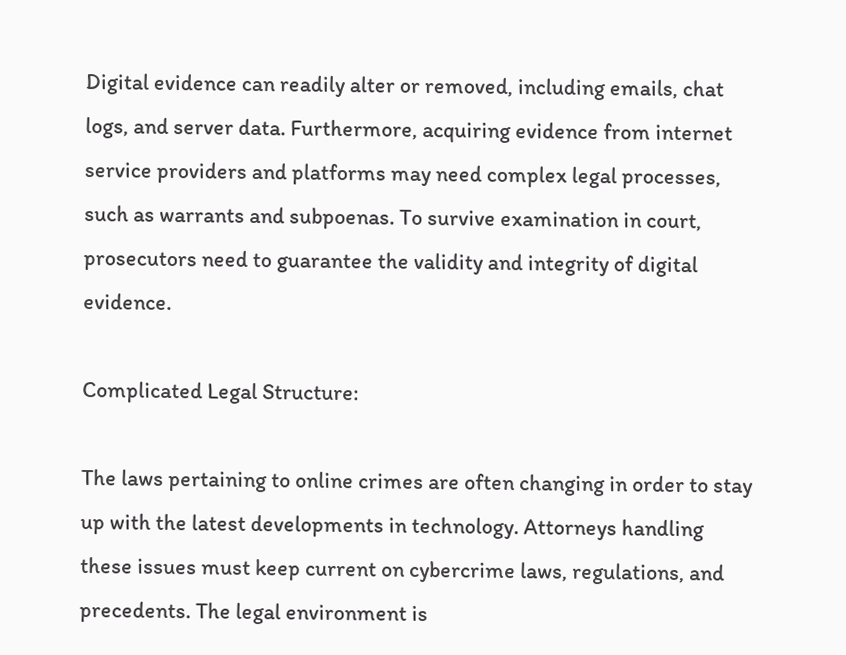Digital evidence can readily alter or removed, including emails, chat logs, and server data. Furthermore, acquiring evidence from internet service providers and platforms may need complex legal processes, such as warrants and subpoenas. To survive examination in court, prosecutors need to guarantee the validity and integrity of digital evidence.

Complicated Legal Structure:

The laws pertaining to online crimes are often changing in order to stay up with the latest developments in technology. Attorneys handling these issues must keep current on cybercrime laws, regulations, and precedents. The legal environment is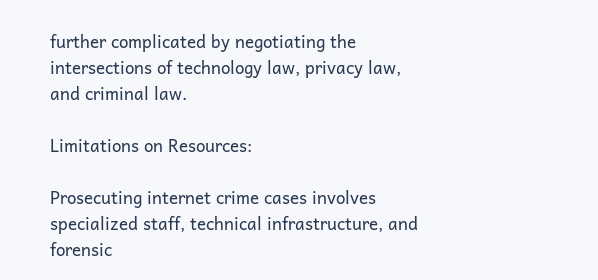further complicated by negotiating the intersections of technology law, privacy law, and criminal law.

Limitations on Resources:

Prosecuting internet crime cases involves specialized staff, technical infrastructure, and forensic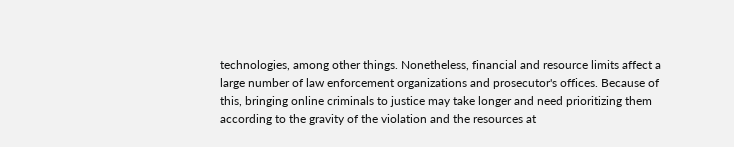technologies, among other things. Nonetheless, financial and resource limits affect a large number of law enforcement organizations and prosecutor's offices. Because of this, bringing online criminals to justice may take longer and need prioritizing them according to the gravity of the violation and the resources at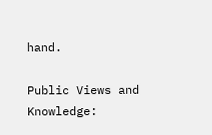hand.

Public Views and Knowledge: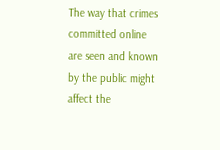The way that crimes committed online are seen and known by the public might affect the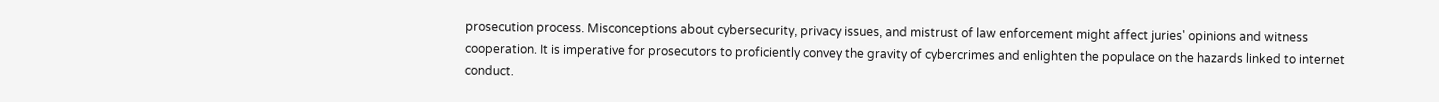prosecution process. Misconceptions about cybersecurity, privacy issues, and mistrust of law enforcement might affect juries' opinions and witness cooperation. It is imperative for prosecutors to proficiently convey the gravity of cybercrimes and enlighten the populace on the hazards linked to internet conduct.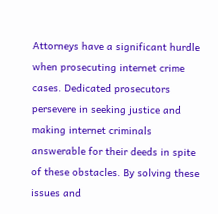Attorneys have a significant hurdle when prosecuting internet crime cases. Dedicated prosecutors persevere in seeking justice and making internet criminals answerable for their deeds in spite of these obstacles. By solving these issues and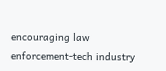encouraging law enforcement-tech industry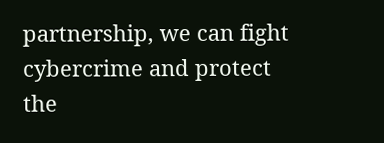partnership, we can fight cybercrime and protect the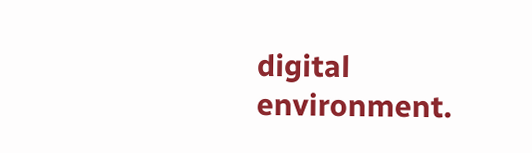digital environment.